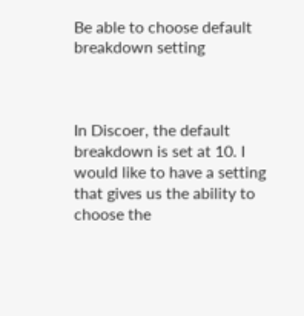Be able to choose default breakdown setting



In Discoer, the default breakdown is set at 10. I would like to have a setting that gives us the ability to choose the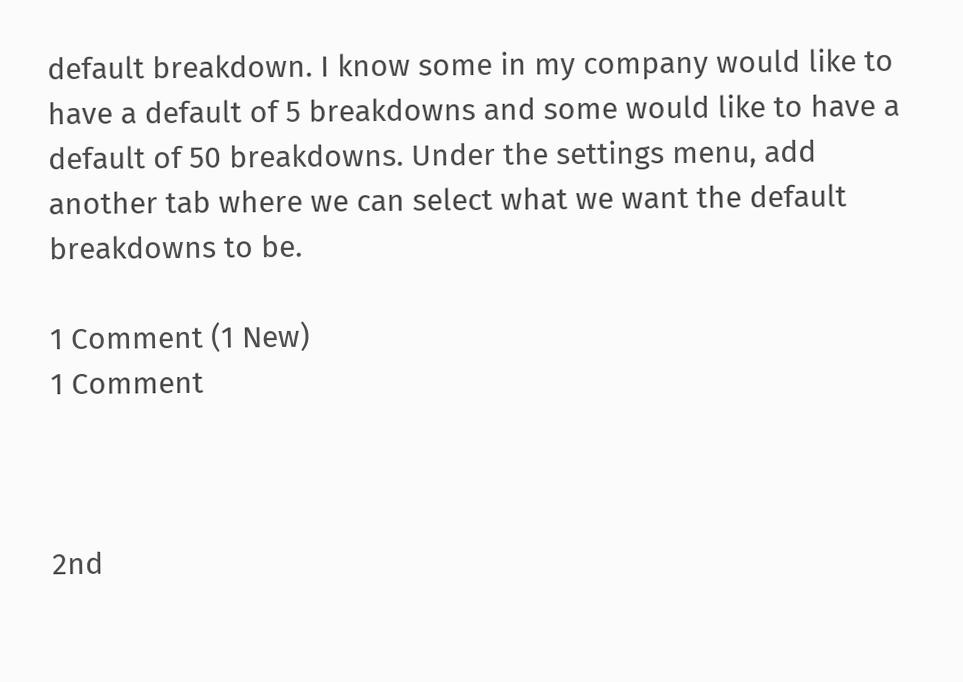default breakdown. I know some in my company would like to have a default of 5 breakdowns and some would like to have a default of 50 breakdowns. Under the settings menu, add another tab where we can select what we want the default breakdowns to be.

1 Comment (1 New)
1 Comment



2nd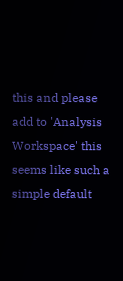this and please add to 'Analysis Workspace' this seems like such a simple default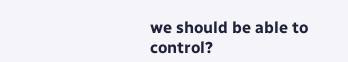we should be able to control?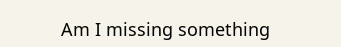Am I missing something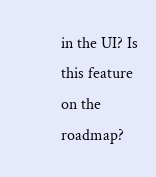in the UI? Is this feature on the roadmap?